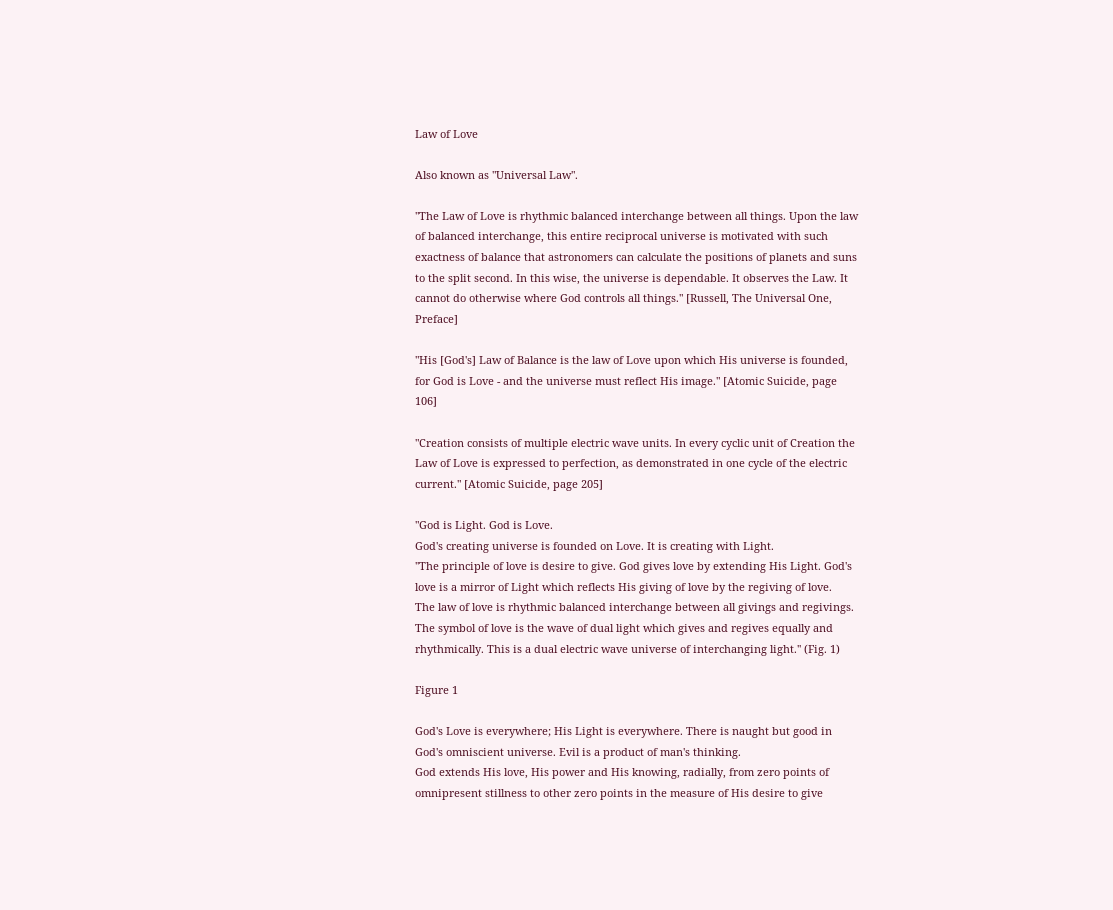Law of Love

Also known as "Universal Law".

"The Law of Love is rhythmic balanced interchange between all things. Upon the law of balanced interchange, this entire reciprocal universe is motivated with such exactness of balance that astronomers can calculate the positions of planets and suns to the split second. In this wise, the universe is dependable. It observes the Law. It cannot do otherwise where God controls all things." [Russell, The Universal One, Preface]

"His [God's] Law of Balance is the law of Love upon which His universe is founded, for God is Love - and the universe must reflect His image." [Atomic Suicide, page 106]

"Creation consists of multiple electric wave units. In every cyclic unit of Creation the Law of Love is expressed to perfection, as demonstrated in one cycle of the electric current." [Atomic Suicide, page 205]

"God is Light. God is Love.
God's creating universe is founded on Love. It is creating with Light.
''The principle of love is desire to give. God gives love by extending His Light. God's love is a mirror of Light which reflects His giving of love by the regiving of love.
The law of love is rhythmic balanced interchange between all givings and regivings.
The symbol of love is the wave of dual light which gives and regives equally and rhythmically. This is a dual electric wave universe of interchanging light.'' (Fig. 1)

Figure 1

God's Love is everywhere; His Light is everywhere. There is naught but good in God's omniscient universe. Evil is a product of man's thinking.
God extends His love, His power and His knowing, radially, from zero points of omnipresent stillness to other zero points in the measure of His desire to give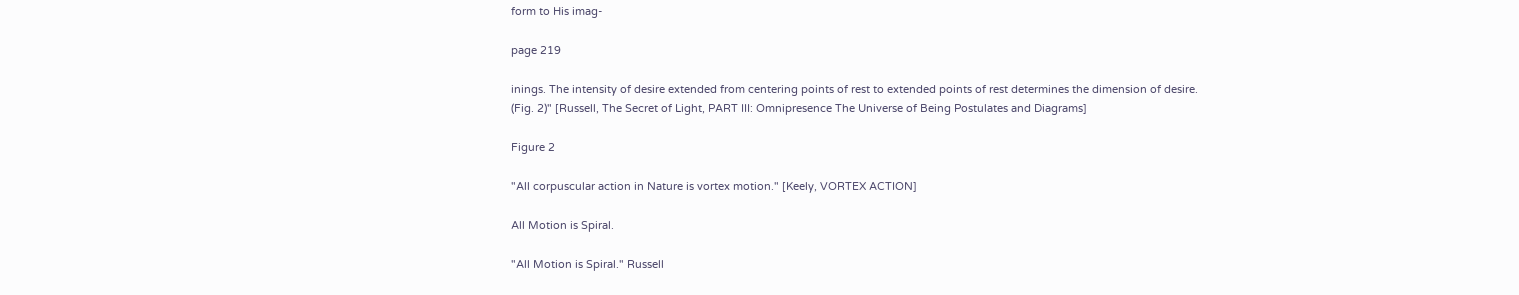form to His imag-

page 219

inings. The intensity of desire extended from centering points of rest to extended points of rest determines the dimension of desire. (Fig. 2)" [Russell, The Secret of Light, PART III: Omnipresence The Universe of Being Postulates and Diagrams]

Figure 2

"All corpuscular action in Nature is vortex motion." [Keely, VORTEX ACTION]

All Motion is Spiral.

"All Motion is Spiral." Russell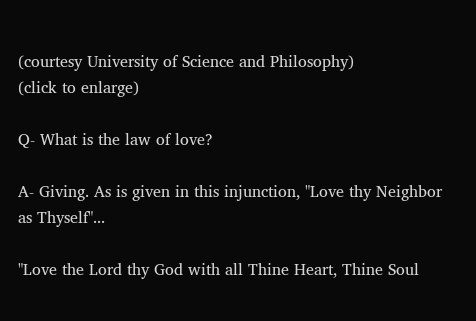(courtesy University of Science and Philosophy)
(click to enlarge)

Q- What is the law of love?

A- Giving. As is given in this injunction, "Love thy Neighbor as Thyself"...

"Love the Lord thy God with all Thine Heart, Thine Soul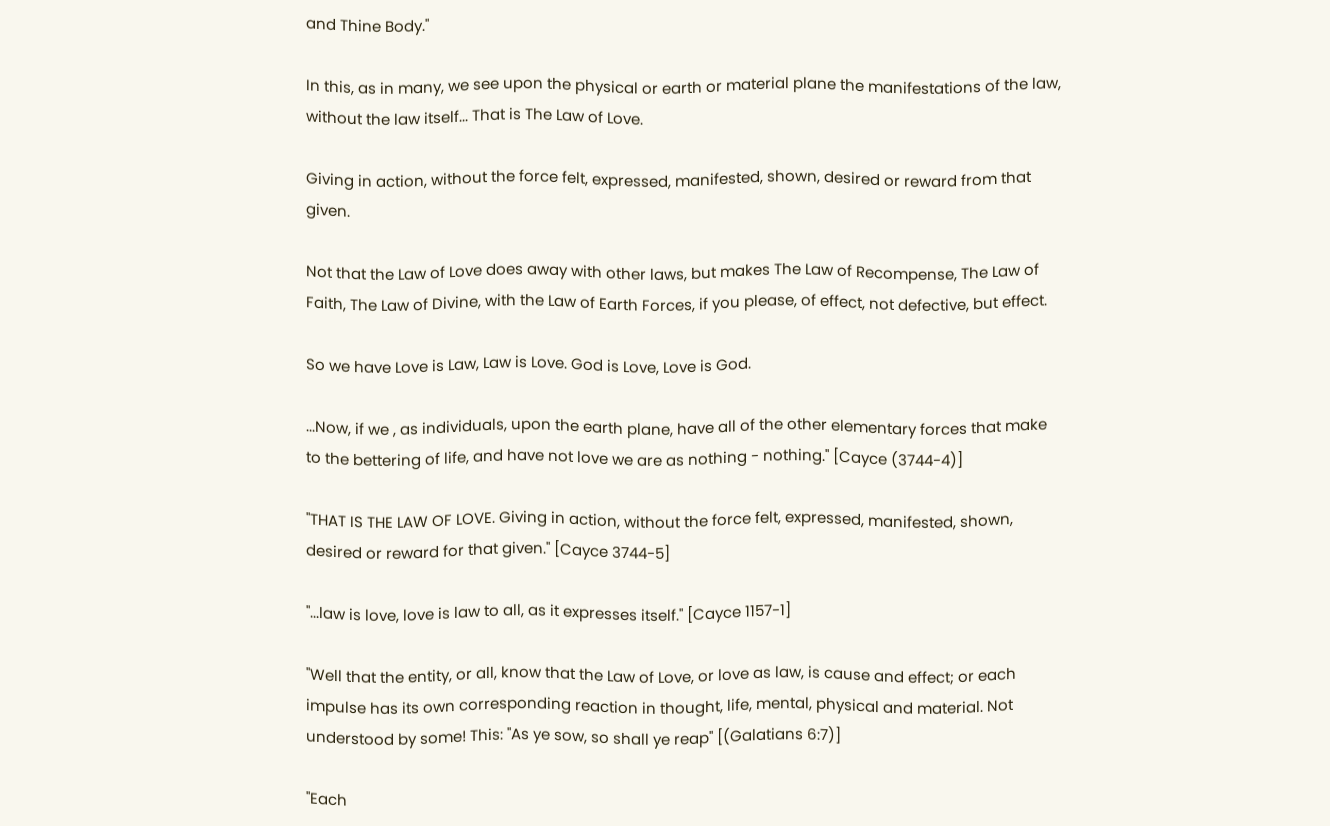and Thine Body."

In this, as in many, we see upon the physical or earth or material plane the manifestations of the law, without the law itself... That is The Law of Love.

Giving in action, without the force felt, expressed, manifested, shown, desired or reward from that given.

Not that the Law of Love does away with other laws, but makes The Law of Recompense, The Law of Faith, The Law of Divine, with the Law of Earth Forces, if you please, of effect, not defective, but effect.

So we have Love is Law, Law is Love. God is Love, Love is God.

...Now, if we , as individuals, upon the earth plane, have all of the other elementary forces that make to the bettering of life, and have not love we are as nothing - nothing." [Cayce (3744-4)]

"THAT IS THE LAW OF LOVE. Giving in action, without the force felt, expressed, manifested, shown, desired or reward for that given." [Cayce 3744-5]

"...law is love, love is law to all, as it expresses itself." [Cayce 1157-1]

"Well that the entity, or all, know that the Law of Love, or love as law, is cause and effect; or each impulse has its own corresponding reaction in thought, life, mental, physical and material. Not understood by some! This: "As ye sow, so shall ye reap" [(Galatians 6:7)]

"Each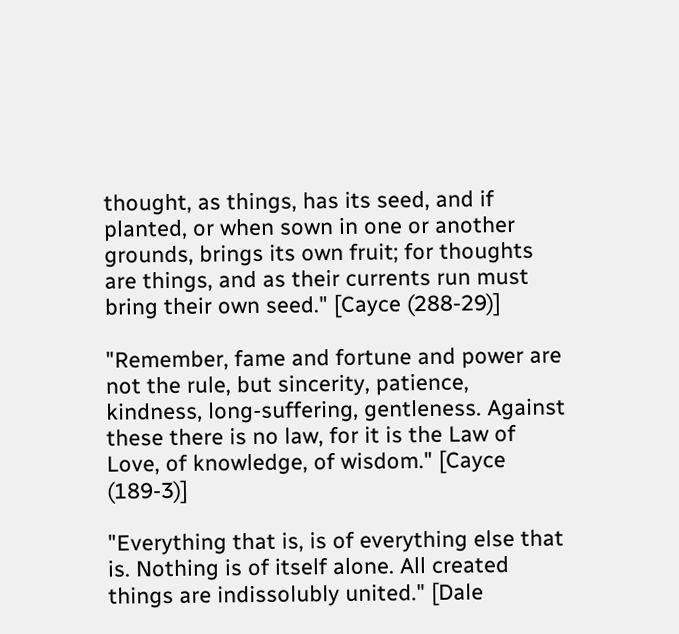thought, as things, has its seed, and if planted, or when sown in one or another grounds, brings its own fruit; for thoughts are things, and as their currents run must bring their own seed." [Cayce (288-29)]

"Remember, fame and fortune and power are not the rule, but sincerity, patience, kindness, long-suffering, gentleness. Against these there is no law, for it is the Law of Love, of knowledge, of wisdom." [Cayce (189-3)]

"Everything that is, is of everything else that is. Nothing is of itself alone. All created things are indissolubly united." [Dale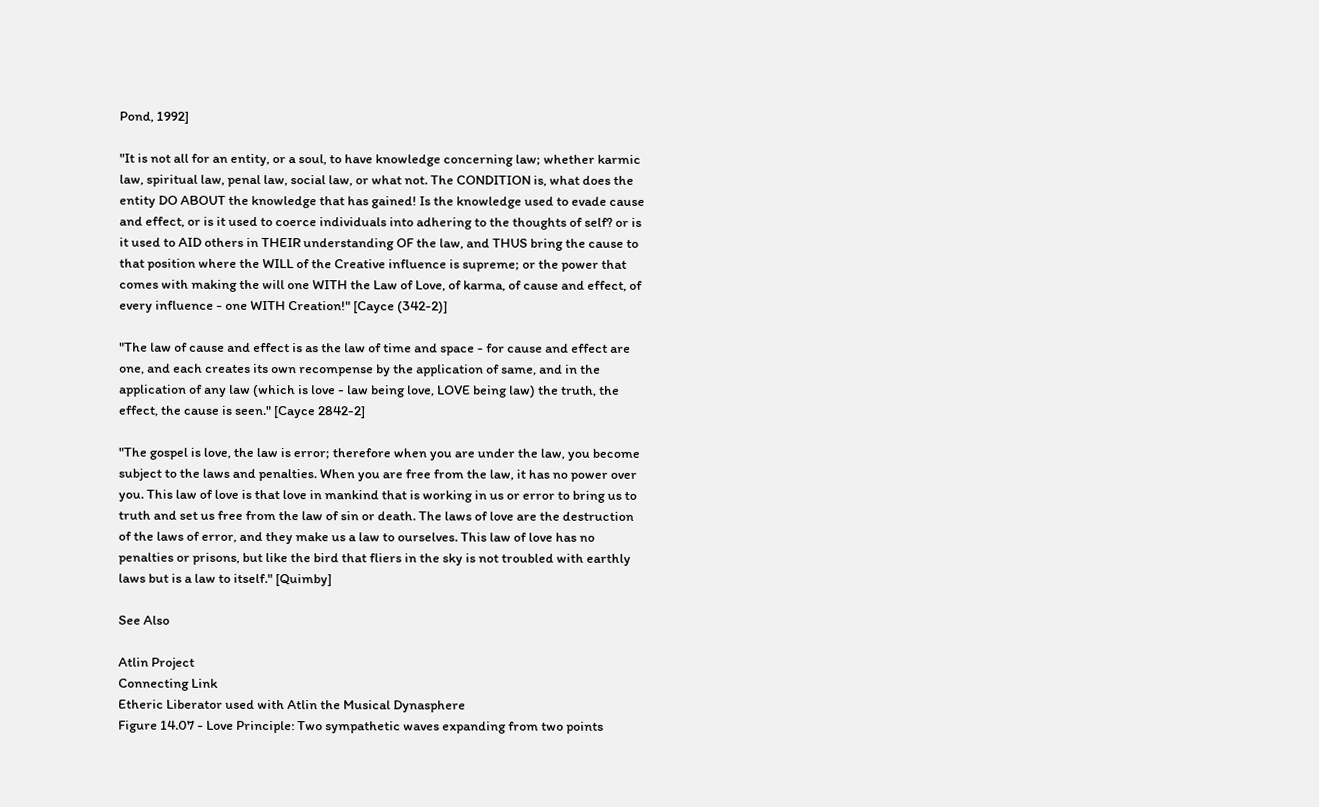Pond, 1992]

"It is not all for an entity, or a soul, to have knowledge concerning law; whether karmic law, spiritual law, penal law, social law, or what not. The CONDITION is, what does the entity DO ABOUT the knowledge that has gained! Is the knowledge used to evade cause and effect, or is it used to coerce individuals into adhering to the thoughts of self? or is it used to AID others in THEIR understanding OF the law, and THUS bring the cause to that position where the WILL of the Creative influence is supreme; or the power that comes with making the will one WITH the Law of Love, of karma, of cause and effect, of every influence - one WITH Creation!" [Cayce (342-2)]

"The law of cause and effect is as the law of time and space - for cause and effect are one, and each creates its own recompense by the application of same, and in the application of any law (which is love - law being love, LOVE being law) the truth, the effect, the cause is seen." [Cayce 2842-2]

"The gospel is love, the law is error; therefore when you are under the law, you become subject to the laws and penalties. When you are free from the law, it has no power over you. This law of love is that love in mankind that is working in us or error to bring us to truth and set us free from the law of sin or death. The laws of love are the destruction of the laws of error, and they make us a law to ourselves. This law of love has no penalties or prisons, but like the bird that fliers in the sky is not troubled with earthly laws but is a law to itself." [Quimby]

See Also

Atlin Project
Connecting Link
Etheric Liberator used with Atlin the Musical Dynasphere
Figure 14.07 - Love Principle: Two sympathetic waves expanding from two points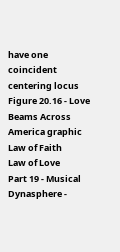have one coincident centering locus
Figure 20.16 - Love Beams Across America graphic
Law of Faith
Law of Love
Part 19 - Musical Dynasphere -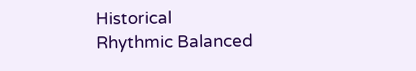Historical
Rhythmic Balanced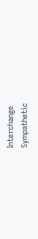Interchange
Sympathetic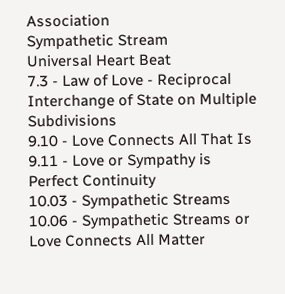Association
Sympathetic Stream
Universal Heart Beat
7.3 - Law of Love - Reciprocal Interchange of State on Multiple Subdivisions
9.10 - Love Connects All That Is
9.11 - Love or Sympathy is Perfect Continuity
10.03 - Sympathetic Streams
10.06 - Sympathetic Streams or Love Connects All Matter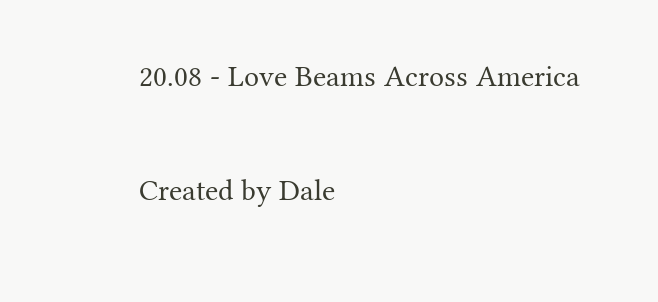20.08 - Love Beams Across America

Created by Dale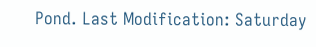Pond. Last Modification: Saturday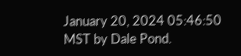January 20, 2024 05:46:50 MST by Dale Pond.